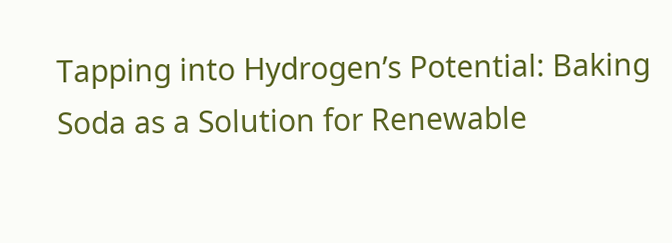Tapping into Hydrogen’s Potential: Baking Soda as a Solution for Renewable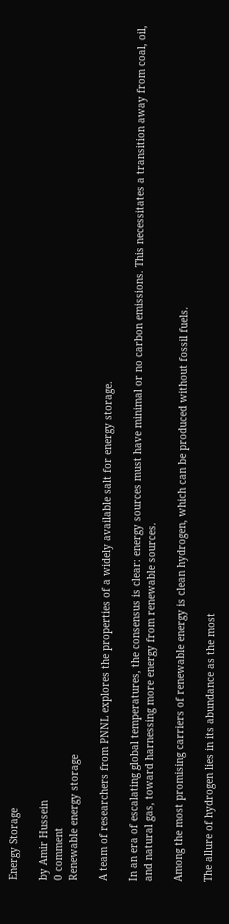Energy Storage

by Amir Hussein
0 comment
Renewable energy storage

A team of researchers from PNNL explores the properties of a widely available salt for energy storage.

In an era of escalating global temperatures, the consensus is clear: energy sources must have minimal or no carbon emissions. This necessitates a transition away from coal, oil, and natural gas, toward harnessing more energy from renewable sources.

Among the most promising carriers of renewable energy is clean hydrogen, which can be produced without fossil fuels.

The allure of hydrogen lies in its abundance as the most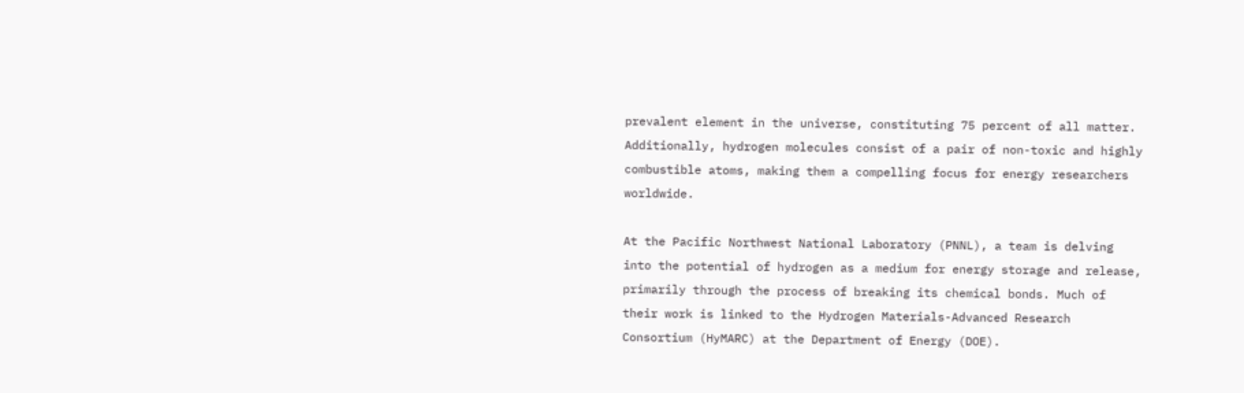prevalent element in the universe, constituting 75 percent of all matter. Additionally, hydrogen molecules consist of a pair of non-toxic and highly combustible atoms, making them a compelling focus for energy researchers worldwide.

At the Pacific Northwest National Laboratory (PNNL), a team is delving into the potential of hydrogen as a medium for energy storage and release, primarily through the process of breaking its chemical bonds. Much of their work is linked to the Hydrogen Materials-Advanced Research Consortium (HyMARC) at the Department of Energy (DOE).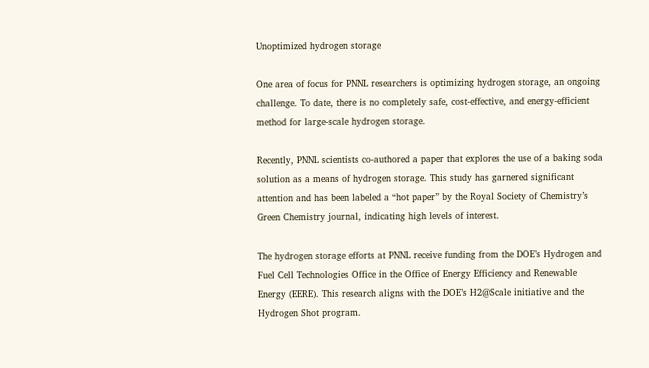Unoptimized hydrogen storage

One area of focus for PNNL researchers is optimizing hydrogen storage, an ongoing challenge. To date, there is no completely safe, cost-effective, and energy-efficient method for large-scale hydrogen storage.

Recently, PNNL scientists co-authored a paper that explores the use of a baking soda solution as a means of hydrogen storage. This study has garnered significant attention and has been labeled a “hot paper” by the Royal Society of Chemistry’s Green Chemistry journal, indicating high levels of interest.

The hydrogen storage efforts at PNNL receive funding from the DOE’s Hydrogen and Fuel Cell Technologies Office in the Office of Energy Efficiency and Renewable Energy (EERE). This research aligns with the DOE’s H2@Scale initiative and the Hydrogen Shot program.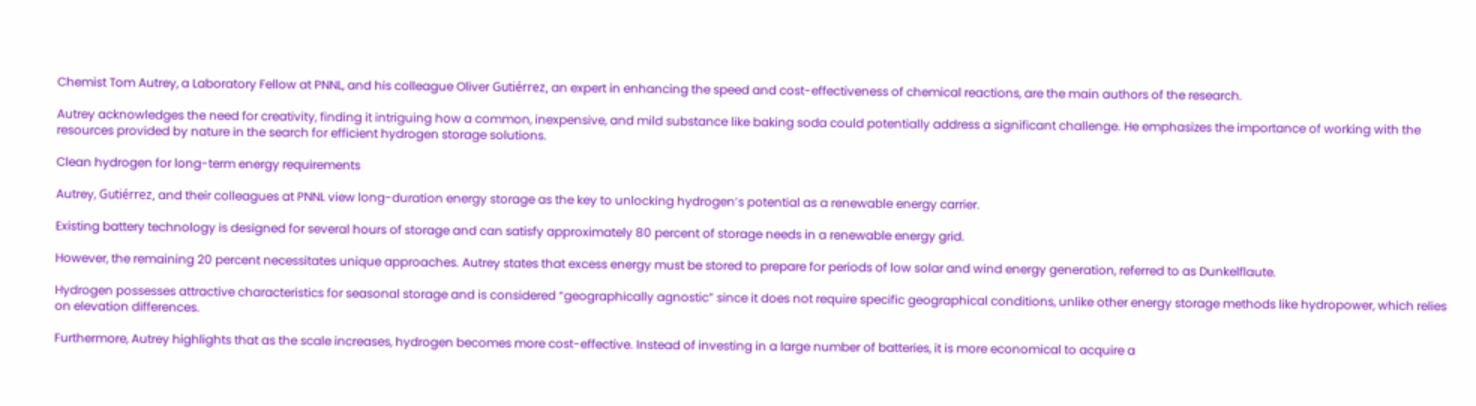Chemist Tom Autrey, a Laboratory Fellow at PNNL, and his colleague Oliver Gutiérrez, an expert in enhancing the speed and cost-effectiveness of chemical reactions, are the main authors of the research.

Autrey acknowledges the need for creativity, finding it intriguing how a common, inexpensive, and mild substance like baking soda could potentially address a significant challenge. He emphasizes the importance of working with the resources provided by nature in the search for efficient hydrogen storage solutions.

Clean hydrogen for long-term energy requirements

Autrey, Gutiérrez, and their colleagues at PNNL view long-duration energy storage as the key to unlocking hydrogen’s potential as a renewable energy carrier.

Existing battery technology is designed for several hours of storage and can satisfy approximately 80 percent of storage needs in a renewable energy grid.

However, the remaining 20 percent necessitates unique approaches. Autrey states that excess energy must be stored to prepare for periods of low solar and wind energy generation, referred to as Dunkelflaute.

Hydrogen possesses attractive characteristics for seasonal storage and is considered “geographically agnostic” since it does not require specific geographical conditions, unlike other energy storage methods like hydropower, which relies on elevation differences.

Furthermore, Autrey highlights that as the scale increases, hydrogen becomes more cost-effective. Instead of investing in a large number of batteries, it is more economical to acquire a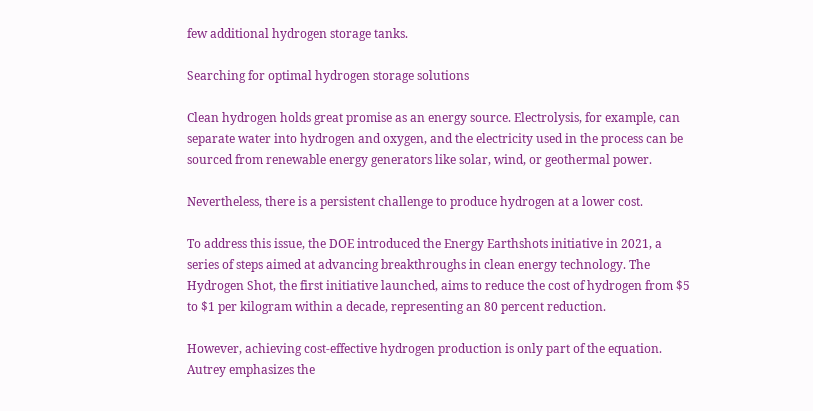few additional hydrogen storage tanks.

Searching for optimal hydrogen storage solutions

Clean hydrogen holds great promise as an energy source. Electrolysis, for example, can separate water into hydrogen and oxygen, and the electricity used in the process can be sourced from renewable energy generators like solar, wind, or geothermal power.

Nevertheless, there is a persistent challenge to produce hydrogen at a lower cost.

To address this issue, the DOE introduced the Energy Earthshots initiative in 2021, a series of steps aimed at advancing breakthroughs in clean energy technology. The Hydrogen Shot, the first initiative launched, aims to reduce the cost of hydrogen from $5 to $1 per kilogram within a decade, representing an 80 percent reduction.

However, achieving cost-effective hydrogen production is only part of the equation. Autrey emphasizes the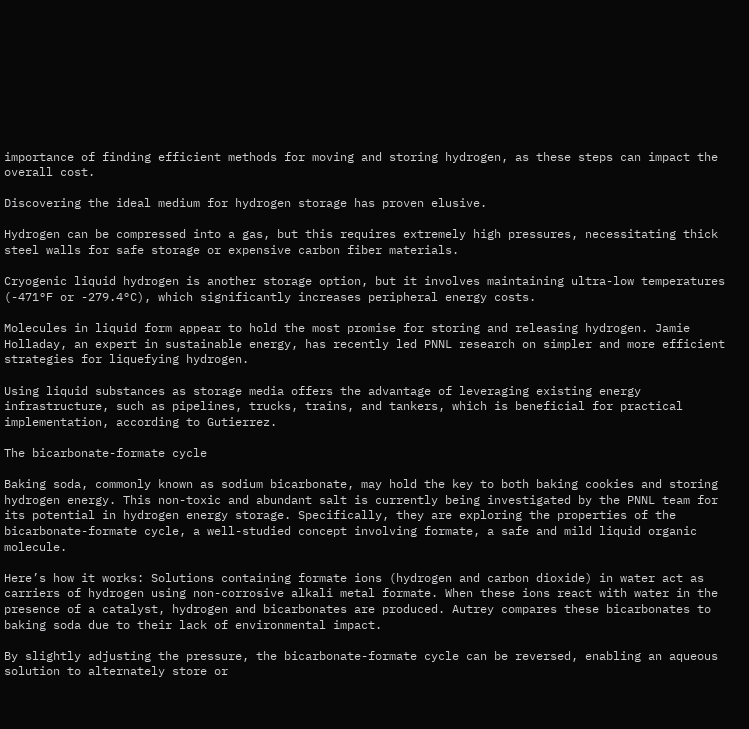importance of finding efficient methods for moving and storing hydrogen, as these steps can impact the overall cost.

Discovering the ideal medium for hydrogen storage has proven elusive.

Hydrogen can be compressed into a gas, but this requires extremely high pressures, necessitating thick steel walls for safe storage or expensive carbon fiber materials.

Cryogenic liquid hydrogen is another storage option, but it involves maintaining ultra-low temperatures (-471°F or -279.4°C), which significantly increases peripheral energy costs.

Molecules in liquid form appear to hold the most promise for storing and releasing hydrogen. Jamie Holladay, an expert in sustainable energy, has recently led PNNL research on simpler and more efficient strategies for liquefying hydrogen.

Using liquid substances as storage media offers the advantage of leveraging existing energy infrastructure, such as pipelines, trucks, trains, and tankers, which is beneficial for practical implementation, according to Gutierrez.

The bicarbonate-formate cycle

Baking soda, commonly known as sodium bicarbonate, may hold the key to both baking cookies and storing hydrogen energy. This non-toxic and abundant salt is currently being investigated by the PNNL team for its potential in hydrogen energy storage. Specifically, they are exploring the properties of the bicarbonate-formate cycle, a well-studied concept involving formate, a safe and mild liquid organic molecule.

Here’s how it works: Solutions containing formate ions (hydrogen and carbon dioxide) in water act as carriers of hydrogen using non-corrosive alkali metal formate. When these ions react with water in the presence of a catalyst, hydrogen and bicarbonates are produced. Autrey compares these bicarbonates to baking soda due to their lack of environmental impact.

By slightly adjusting the pressure, the bicarbonate-formate cycle can be reversed, enabling an aqueous solution to alternately store or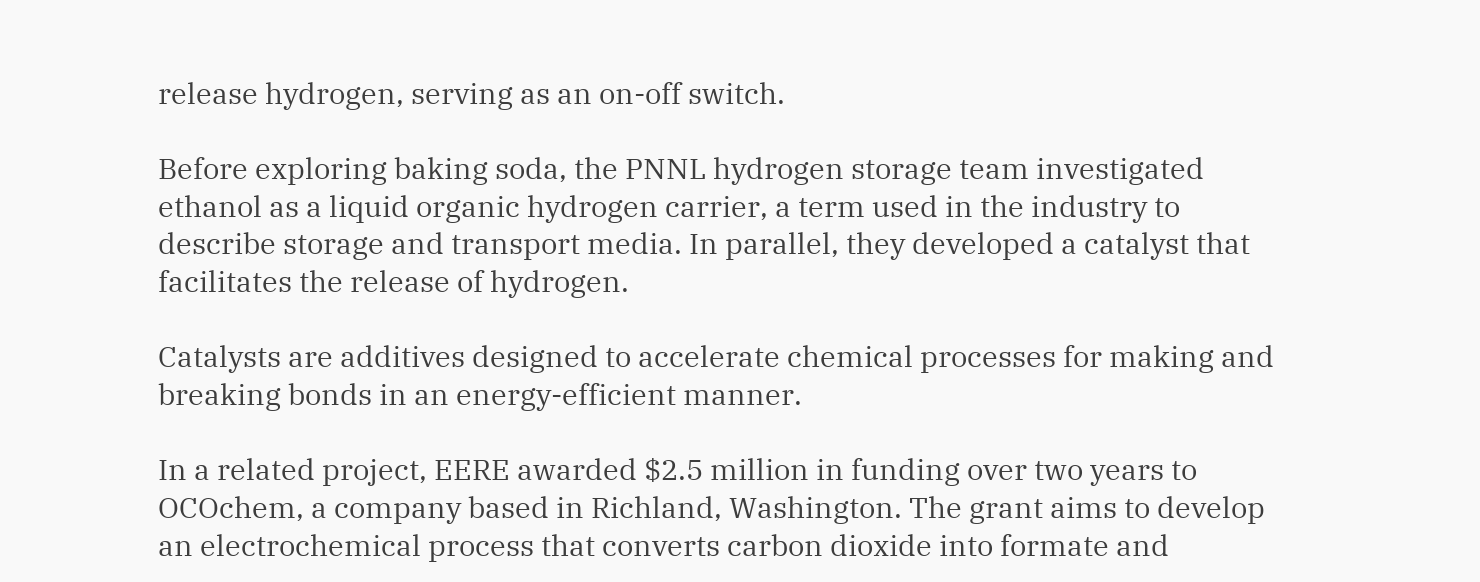release hydrogen, serving as an on-off switch.

Before exploring baking soda, the PNNL hydrogen storage team investigated ethanol as a liquid organic hydrogen carrier, a term used in the industry to describe storage and transport media. In parallel, they developed a catalyst that facilitates the release of hydrogen.

Catalysts are additives designed to accelerate chemical processes for making and breaking bonds in an energy-efficient manner.

In a related project, EERE awarded $2.5 million in funding over two years to OCOchem, a company based in Richland, Washington. The grant aims to develop an electrochemical process that converts carbon dioxide into formate and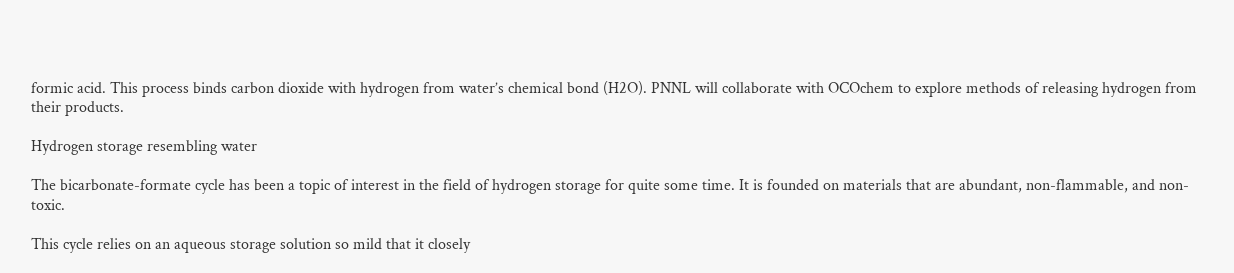formic acid. This process binds carbon dioxide with hydrogen from water’s chemical bond (H2O). PNNL will collaborate with OCOchem to explore methods of releasing hydrogen from their products.

Hydrogen storage resembling water

The bicarbonate-formate cycle has been a topic of interest in the field of hydrogen storage for quite some time. It is founded on materials that are abundant, non-flammable, and non-toxic.

This cycle relies on an aqueous storage solution so mild that it closely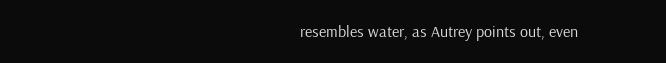resembles water, as Autrey points out, even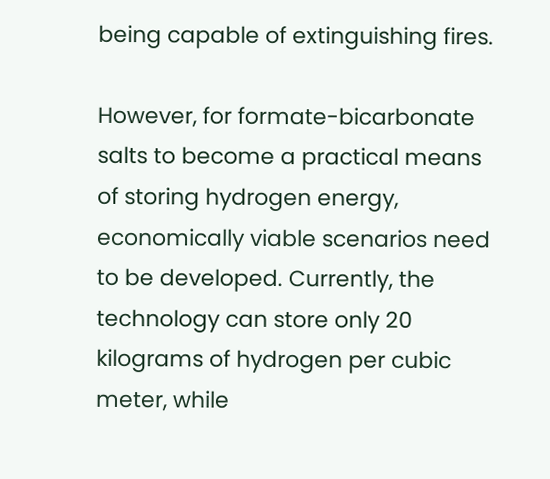being capable of extinguishing fires.

However, for formate-bicarbonate salts to become a practical means of storing hydrogen energy, economically viable scenarios need to be developed. Currently, the technology can store only 20 kilograms of hydrogen per cubic meter, while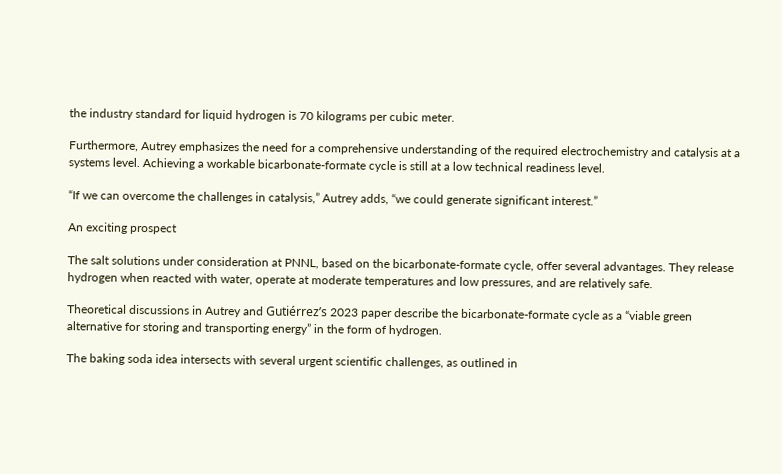the industry standard for liquid hydrogen is 70 kilograms per cubic meter.

Furthermore, Autrey emphasizes the need for a comprehensive understanding of the required electrochemistry and catalysis at a systems level. Achieving a workable bicarbonate-formate cycle is still at a low technical readiness level.

“If we can overcome the challenges in catalysis,” Autrey adds, “we could generate significant interest.”

An exciting prospect

The salt solutions under consideration at PNNL, based on the bicarbonate-formate cycle, offer several advantages. They release hydrogen when reacted with water, operate at moderate temperatures and low pressures, and are relatively safe.

Theoretical discussions in Autrey and Gutiérrez’s 2023 paper describe the bicarbonate-formate cycle as a “viable green alternative for storing and transporting energy” in the form of hydrogen.

The baking soda idea intersects with several urgent scientific challenges, as outlined in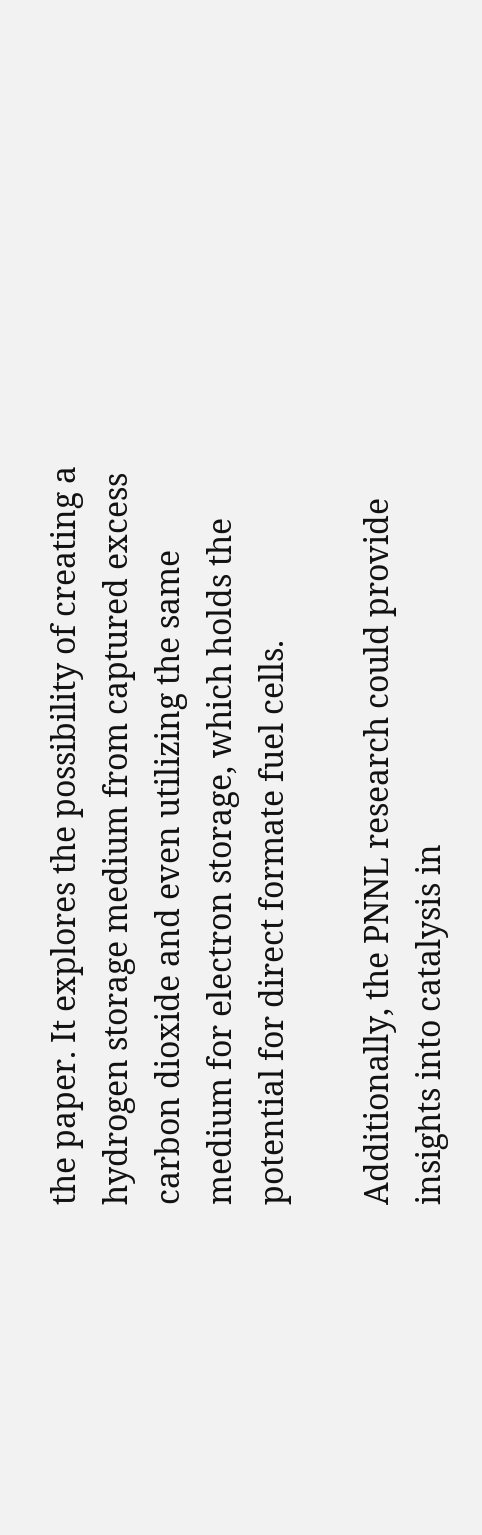the paper. It explores the possibility of creating a hydrogen storage medium from captured excess carbon dioxide and even utilizing the same medium for electron storage, which holds the potential for direct formate fuel cells.

Additionally, the PNNL research could provide insights into catalysis in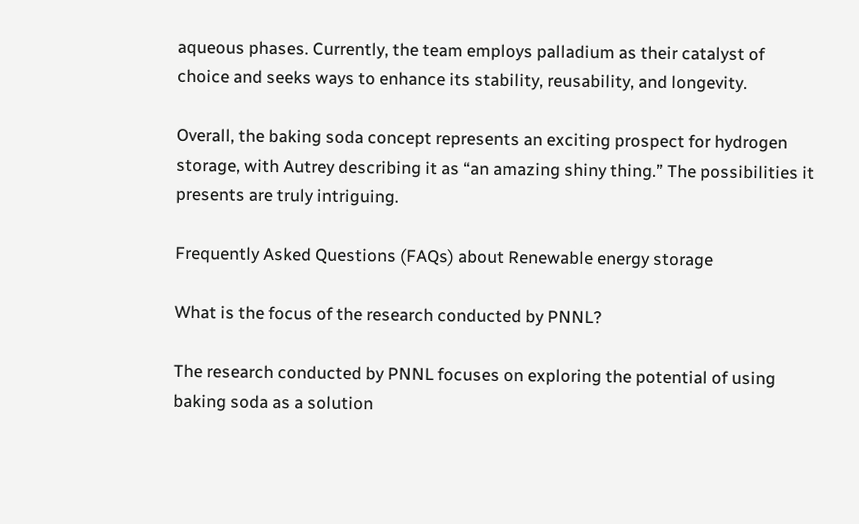aqueous phases. Currently, the team employs palladium as their catalyst of choice and seeks ways to enhance its stability, reusability, and longevity.

Overall, the baking soda concept represents an exciting prospect for hydrogen storage, with Autrey describing it as “an amazing shiny thing.” The possibilities it presents are truly intriguing.

Frequently Asked Questions (FAQs) about Renewable energy storage

What is the focus of the research conducted by PNNL?

The research conducted by PNNL focuses on exploring the potential of using baking soda as a solution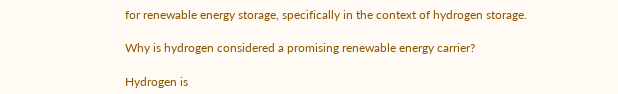for renewable energy storage, specifically in the context of hydrogen storage.

Why is hydrogen considered a promising renewable energy carrier?

Hydrogen is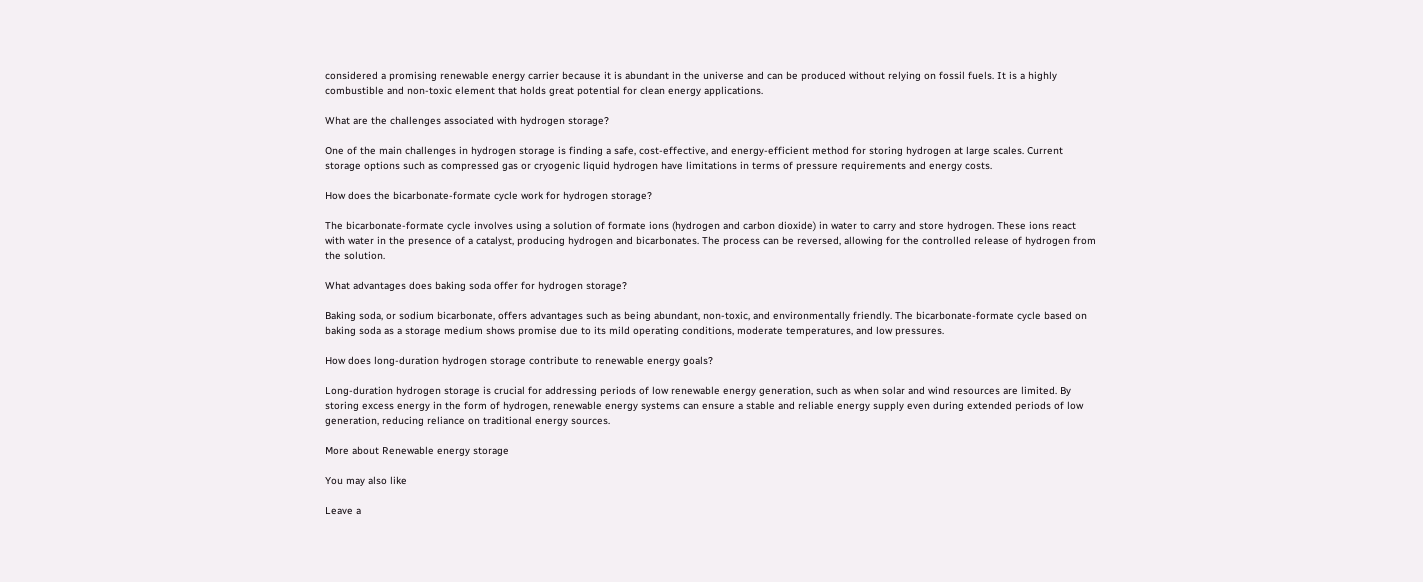considered a promising renewable energy carrier because it is abundant in the universe and can be produced without relying on fossil fuels. It is a highly combustible and non-toxic element that holds great potential for clean energy applications.

What are the challenges associated with hydrogen storage?

One of the main challenges in hydrogen storage is finding a safe, cost-effective, and energy-efficient method for storing hydrogen at large scales. Current storage options such as compressed gas or cryogenic liquid hydrogen have limitations in terms of pressure requirements and energy costs.

How does the bicarbonate-formate cycle work for hydrogen storage?

The bicarbonate-formate cycle involves using a solution of formate ions (hydrogen and carbon dioxide) in water to carry and store hydrogen. These ions react with water in the presence of a catalyst, producing hydrogen and bicarbonates. The process can be reversed, allowing for the controlled release of hydrogen from the solution.

What advantages does baking soda offer for hydrogen storage?

Baking soda, or sodium bicarbonate, offers advantages such as being abundant, non-toxic, and environmentally friendly. The bicarbonate-formate cycle based on baking soda as a storage medium shows promise due to its mild operating conditions, moderate temperatures, and low pressures.

How does long-duration hydrogen storage contribute to renewable energy goals?

Long-duration hydrogen storage is crucial for addressing periods of low renewable energy generation, such as when solar and wind resources are limited. By storing excess energy in the form of hydrogen, renewable energy systems can ensure a stable and reliable energy supply even during extended periods of low generation, reducing reliance on traditional energy sources.

More about Renewable energy storage

You may also like

Leave a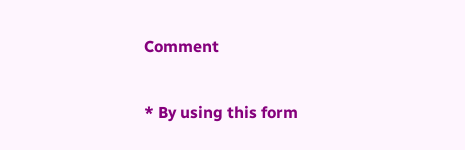Comment

* By using this form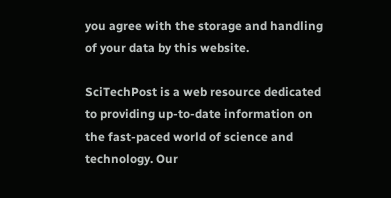you agree with the storage and handling of your data by this website.

SciTechPost is a web resource dedicated to providing up-to-date information on the fast-paced world of science and technology. Our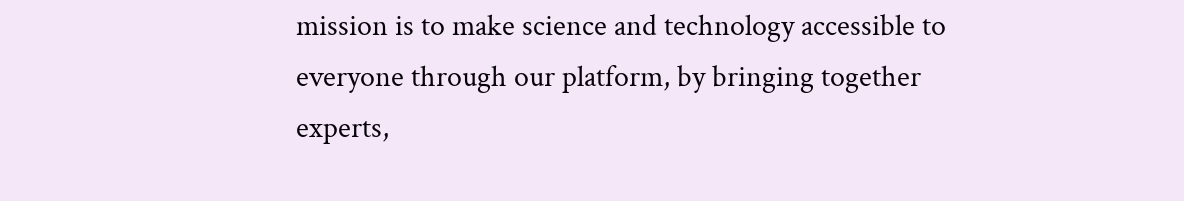mission is to make science and technology accessible to everyone through our platform, by bringing together experts,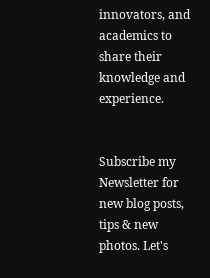innovators, and academics to share their knowledge and experience.


Subscribe my Newsletter for new blog posts, tips & new photos. Let's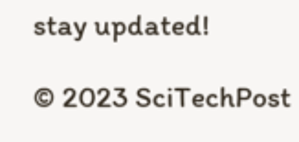stay updated!

© 2023 SciTechPost